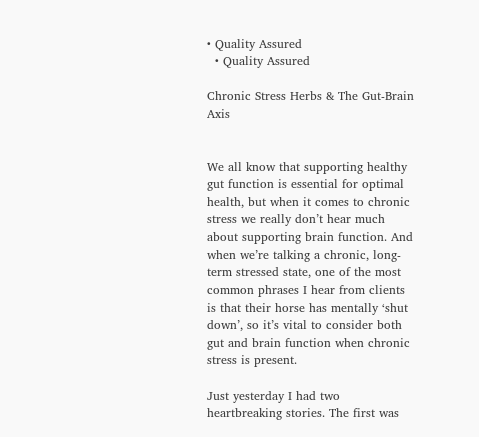• Quality Assured
  • Quality Assured

Chronic Stress Herbs & The Gut-Brain Axis


We all know that supporting healthy gut function is essential for optimal health, but when it comes to chronic stress we really don’t hear much about supporting brain function. And when we’re talking a chronic, long-term stressed state, one of the most common phrases I hear from clients is that their horse has mentally ‘shut down’, so it’s vital to consider both gut and brain function when chronic stress is present.

Just yesterday I had two heartbreaking stories. The first was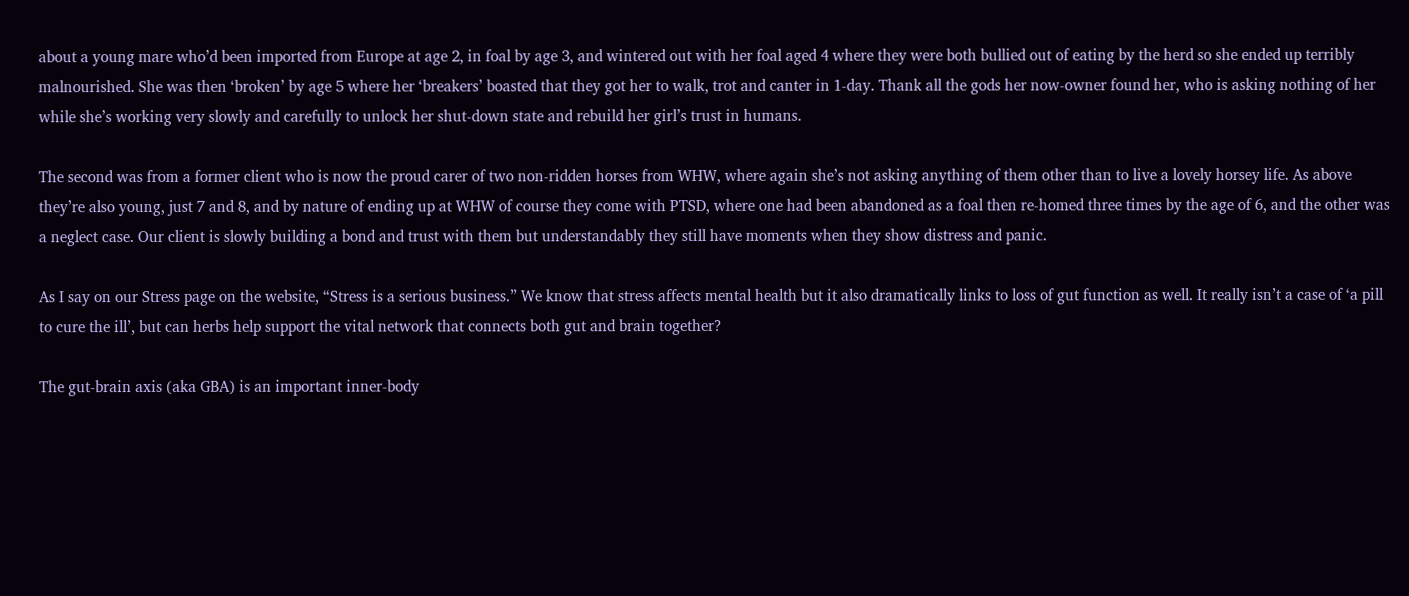about a young mare who’d been imported from Europe at age 2, in foal by age 3, and wintered out with her foal aged 4 where they were both bullied out of eating by the herd so she ended up terribly malnourished. She was then ‘broken’ by age 5 where her ‘breakers’ boasted that they got her to walk, trot and canter in 1-day. Thank all the gods her now-owner found her, who is asking nothing of her while she’s working very slowly and carefully to unlock her shut-down state and rebuild her girl’s trust in humans.

The second was from a former client who is now the proud carer of two non-ridden horses from WHW, where again she’s not asking anything of them other than to live a lovely horsey life. As above they’re also young, just 7 and 8, and by nature of ending up at WHW of course they come with PTSD, where one had been abandoned as a foal then re-homed three times by the age of 6, and the other was a neglect case. Our client is slowly building a bond and trust with them but understandably they still have moments when they show distress and panic.

As I say on our Stress page on the website, “Stress is a serious business.” We know that stress affects mental health but it also dramatically links to loss of gut function as well. It really isn’t a case of ‘a pill to cure the ill’, but can herbs help support the vital network that connects both gut and brain together?

The gut-brain axis (aka GBA) is an important inner-body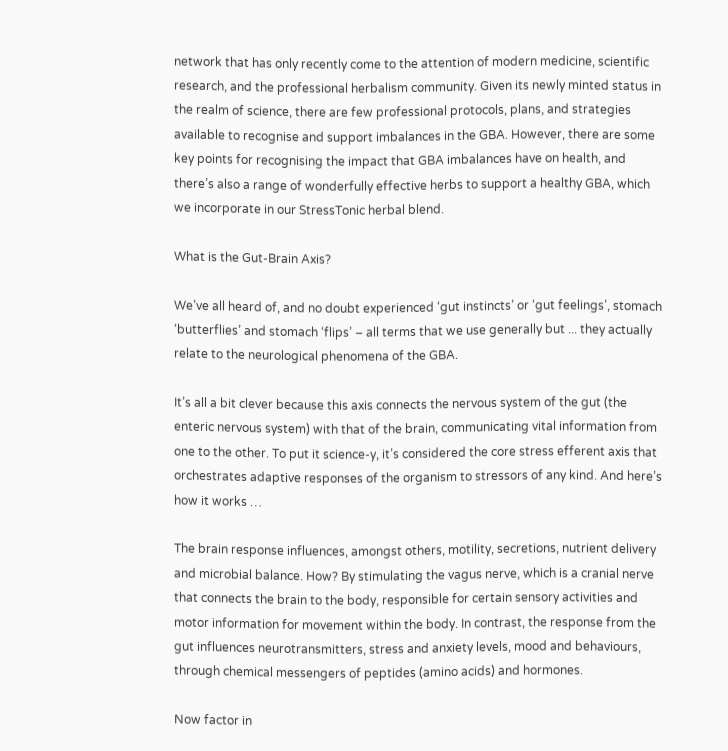network that has only recently come to the attention of modern medicine, scientific research, and the professional herbalism community. Given its newly minted status in the realm of science, there are few professional protocols, plans, and strategies available to recognise and support imbalances in the GBA. However, there are some key points for recognising the impact that GBA imbalances have on health, and there’s also a range of wonderfully effective herbs to support a healthy GBA, which we incorporate in our StressTonic herbal blend.

What is the Gut-Brain Axis?

We’ve all heard of, and no doubt experienced ‘gut instincts’ or ‘gut feelings’, stomach ‘butterflies’ and stomach ‘flips’ – all terms that we use generally but ... they actually relate to the neurological phenomena of the GBA.

It’s all a bit clever because this axis connects the nervous system of the gut (the enteric nervous system) with that of the brain, communicating vital information from one to the other. To put it science-y, it’s considered the core stress efferent axis that orchestrates adaptive responses of the organism to stressors of any kind. And here’s how it works …

The brain response influences, amongst others, motility, secretions, nutrient delivery and microbial balance. How? By stimulating the vagus nerve, which is a cranial nerve that connects the brain to the body, responsible for certain sensory activities and motor information for movement within the body. In contrast, the response from the gut influences neurotransmitters, stress and anxiety levels, mood and behaviours, through chemical messengers of peptides (amino acids) and hormones.

Now factor in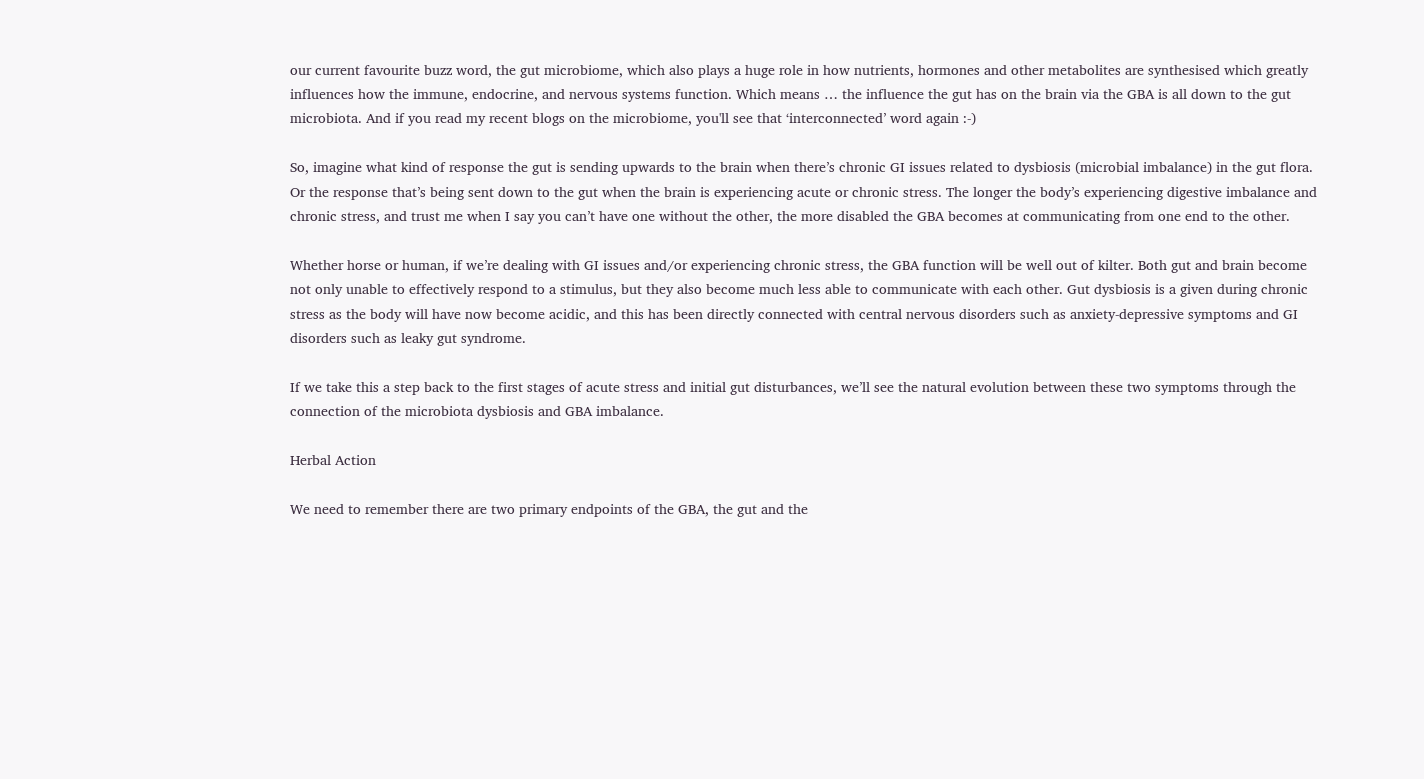our current favourite buzz word, the gut microbiome, which also plays a huge role in how nutrients, hormones and other metabolites are synthesised which greatly influences how the immune, endocrine, and nervous systems function. Which means … the influence the gut has on the brain via the GBA is all down to the gut microbiota. And if you read my recent blogs on the microbiome, you'll see that ‘interconnected’ word again :-)

So, imagine what kind of response the gut is sending upwards to the brain when there’s chronic GI issues related to dysbiosis (microbial imbalance) in the gut flora. Or the response that’s being sent down to the gut when the brain is experiencing acute or chronic stress. The longer the body’s experiencing digestive imbalance and chronic stress, and trust me when I say you can’t have one without the other, the more disabled the GBA becomes at communicating from one end to the other.

Whether horse or human, if we’re dealing with GI issues and/or experiencing chronic stress, the GBA function will be well out of kilter. Both gut and brain become not only unable to effectively respond to a stimulus, but they also become much less able to communicate with each other. Gut dysbiosis is a given during chronic stress as the body will have now become acidic, and this has been directly connected with central nervous disorders such as anxiety-depressive symptoms and GI disorders such as leaky gut syndrome.

If we take this a step back to the first stages of acute stress and initial gut disturbances, we’ll see the natural evolution between these two symptoms through the connection of the microbiota dysbiosis and GBA imbalance.

Herbal Action

We need to remember there are two primary endpoints of the GBA, the gut and the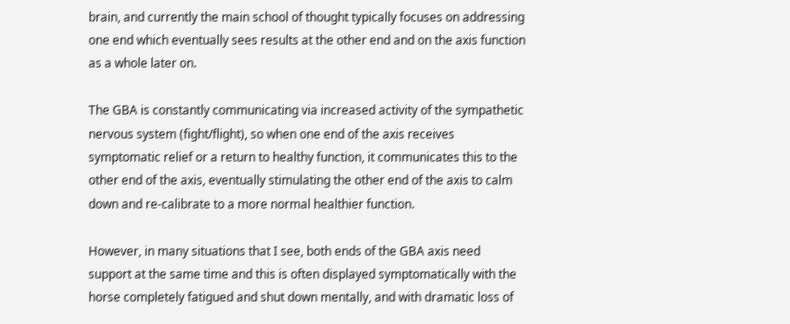brain, and currently the main school of thought typically focuses on addressing one end which eventually sees results at the other end and on the axis function as a whole later on.

The GBA is constantly communicating via increased activity of the sympathetic nervous system (fight/flight), so when one end of the axis receives symptomatic relief or a return to healthy function, it communicates this to the other end of the axis, eventually stimulating the other end of the axis to calm down and re-calibrate to a more normal healthier function.

However, in many situations that I see, both ends of the GBA axis need support at the same time and this is often displayed symptomatically with the horse completely fatigued and shut down mentally, and with dramatic loss of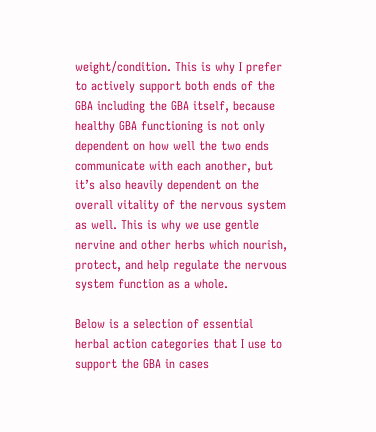weight/condition. This is why I prefer to actively support both ends of the GBA including the GBA itself, because healthy GBA functioning is not only dependent on how well the two ends communicate with each another, but it’s also heavily dependent on the overall vitality of the nervous system as well. This is why we use gentle nervine and other herbs which nourish, protect, and help regulate the nervous system function as a whole.

Below is a selection of essential herbal action categories that I use to support the GBA in cases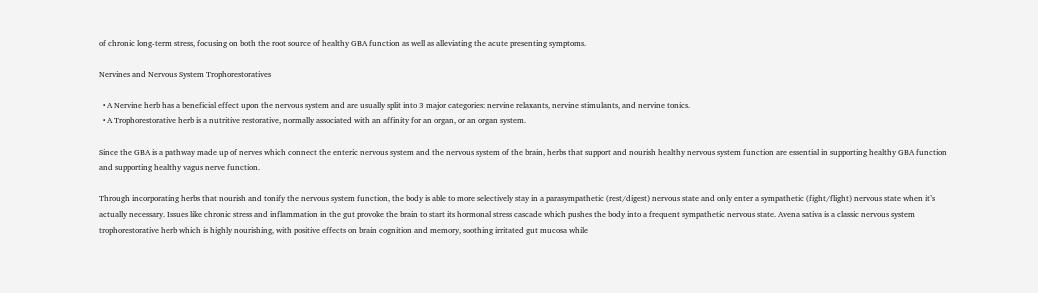of chronic long-term stress, focusing on both the root source of healthy GBA function as well as alleviating the acute presenting symptoms.

Nervines and Nervous System Trophorestoratives

  • A Nervine herb has a beneficial effect upon the nervous system and are usually split into 3 major categories: nervine relaxants, nervine stimulants, and nervine tonics.
  • A Trophorestorative herb is a nutritive restorative, normally associated with an affinity for an organ, or an organ system.

Since the GBA is a pathway made up of nerves which connect the enteric nervous system and the nervous system of the brain, herbs that support and nourish healthy nervous system function are essential in supporting healthy GBA function and supporting healthy vagus nerve function.

Through incorporating herbs that nourish and tonify the nervous system function, the body is able to more selectively stay in a parasympathetic (rest/digest) nervous state and only enter a sympathetic (fight/flight) nervous state when it’s actually necessary. Issues like chronic stress and inflammation in the gut provoke the brain to start its hormonal stress cascade which pushes the body into a frequent sympathetic nervous state. Avena sativa is a classic nervous system trophorestorative herb which is highly nourishing, with positive effects on brain cognition and memory, soothing irritated gut mucosa while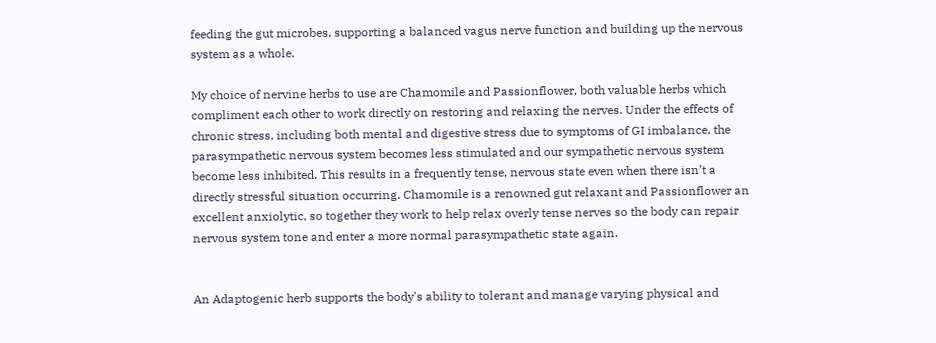feeding the gut microbes, supporting a balanced vagus nerve function and building up the nervous system as a whole.

My choice of nervine herbs to use are Chamomile and Passionflower, both valuable herbs which compliment each other to work directly on restoring and relaxing the nerves. Under the effects of chronic stress, including both mental and digestive stress due to symptoms of GI imbalance, the parasympathetic nervous system becomes less stimulated and our sympathetic nervous system become less inhibited. This results in a frequently tense, nervous state even when there isn’t a directly stressful situation occurring. Chamomile is a renowned gut relaxant and Passionflower an excellent anxiolytic, so together they work to help relax overly tense nerves so the body can repair nervous system tone and enter a more normal parasympathetic state again.


An Adaptogenic herb supports the body's ability to tolerant and manage varying physical and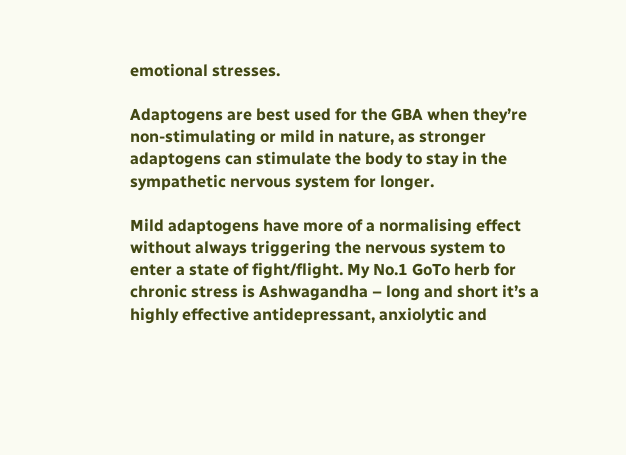emotional stresses.

Adaptogens are best used for the GBA when they’re non-stimulating or mild in nature, as stronger adaptogens can stimulate the body to stay in the sympathetic nervous system for longer.

Mild adaptogens have more of a normalising effect without always triggering the nervous system to enter a state of fight/flight. My No.1 GoTo herb for chronic stress is Ashwagandha – long and short it’s a highly effective antidepressant, anxiolytic and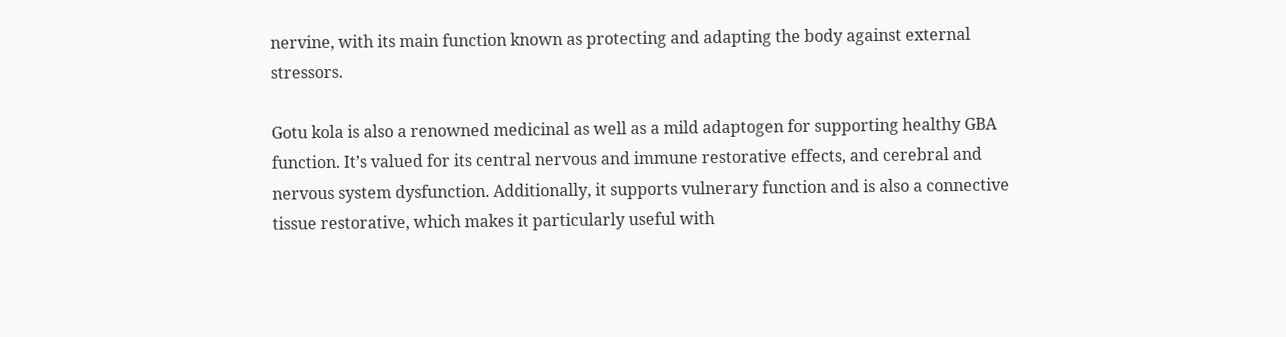nervine, with its main function known as protecting and adapting the body against external stressors.

Gotu kola is also a renowned medicinal as well as a mild adaptogen for supporting healthy GBA function. It’s valued for its central nervous and immune restorative effects, and cerebral and nervous system dysfunction. Additionally, it supports vulnerary function and is also a connective tissue restorative, which makes it particularly useful with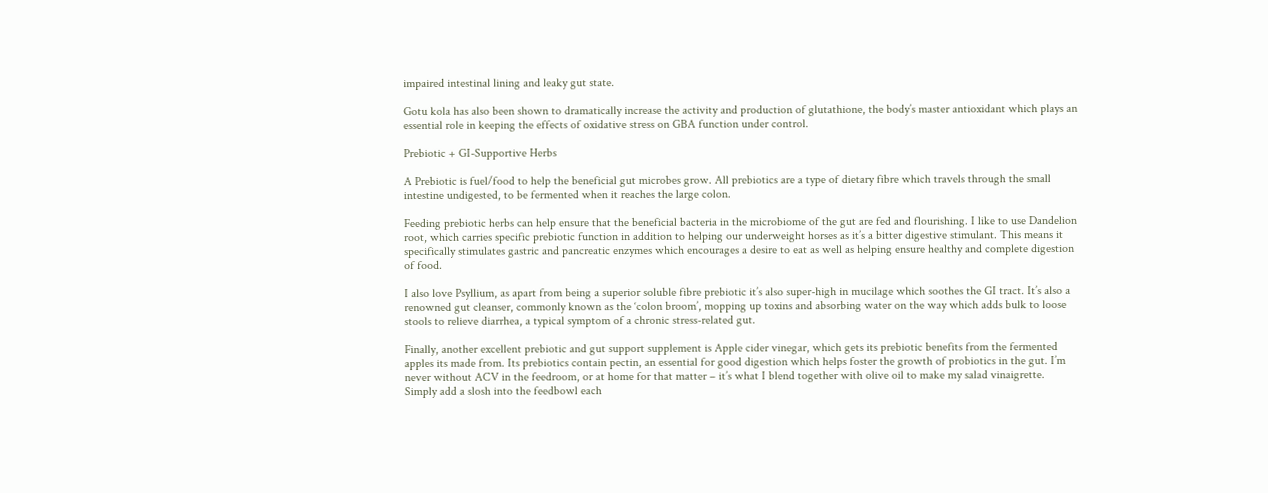impaired intestinal lining and leaky gut state.

Gotu kola has also been shown to dramatically increase the activity and production of glutathione, the body’s master antioxidant which plays an essential role in keeping the effects of oxidative stress on GBA function under control.

Prebiotic + GI-Supportive Herbs

A Prebiotic is fuel/food to help the beneficial gut microbes grow. All prebiotics are a type of dietary fibre which travels through the small intestine undigested, to be fermented when it reaches the large colon.

Feeding prebiotic herbs can help ensure that the beneficial bacteria in the microbiome of the gut are fed and flourishing. I like to use Dandelion root, which carries specific prebiotic function in addition to helping our underweight horses as it’s a bitter digestive stimulant. This means it specifically stimulates gastric and pancreatic enzymes which encourages a desire to eat as well as helping ensure healthy and complete digestion of food.

I also love Psyllium, as apart from being a superior soluble fibre prebiotic it’s also super-high in mucilage which soothes the GI tract. It’s also a renowned gut cleanser, commonly known as the ‘colon broom’, mopping up toxins and absorbing water on the way which adds bulk to loose stools to relieve diarrhea, a typical symptom of a chronic stress-related gut.

Finally, another excellent prebiotic and gut support supplement is Apple cider vinegar, which gets its prebiotic benefits from the fermented apples its made from. Its prebiotics contain pectin, an essential for good digestion which helps foster the growth of probiotics in the gut. I’m never without ACV in the feedroom, or at home for that matter – it’s what I blend together with olive oil to make my salad vinaigrette. Simply add a slosh into the feedbowl each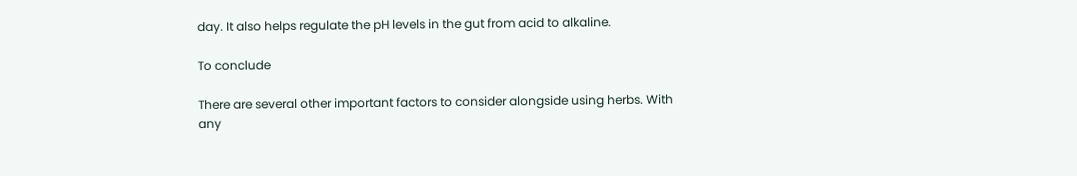day. It also helps regulate the pH levels in the gut from acid to alkaline.

To conclude

There are several other important factors to consider alongside using herbs. With any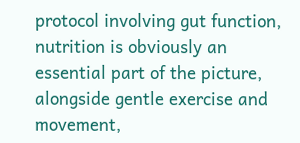protocol involving gut function, nutrition is obviously an essential part of the picture, alongside gentle exercise and movement,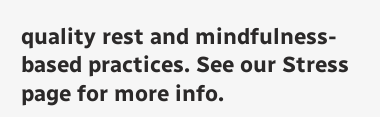quality rest and mindfulness-based practices. See our Stress page for more info.